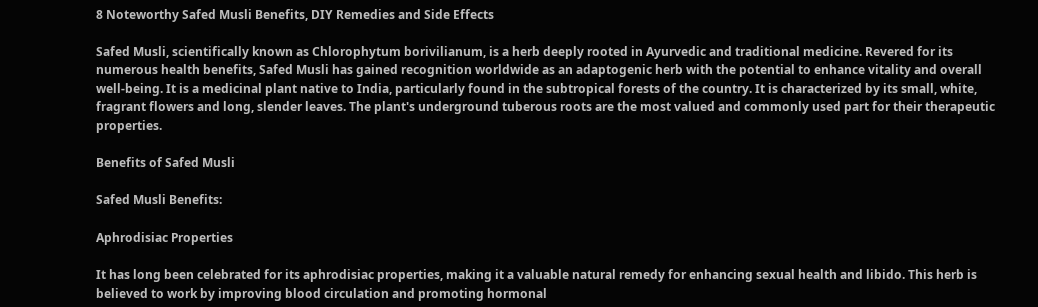8 Noteworthy Safed Musli Benefits, DIY Remedies and Side Effects

Safed Musli, scientifically known as Chlorophytum borivilianum, is a herb deeply rooted in Ayurvedic and traditional medicine. Revered for its numerous health benefits, Safed Musli has gained recognition worldwide as an adaptogenic herb with the potential to enhance vitality and overall well-being. It is a medicinal plant native to India, particularly found in the subtropical forests of the country. It is characterized by its small, white, fragrant flowers and long, slender leaves. The plant's underground tuberous roots are the most valued and commonly used part for their therapeutic properties.

Benefits of Safed Musli

Safed Musli Benefits:

Aphrodisiac Properties

It has long been celebrated for its aphrodisiac properties, making it a valuable natural remedy for enhancing sexual health and libido. This herb is believed to work by improving blood circulation and promoting hormonal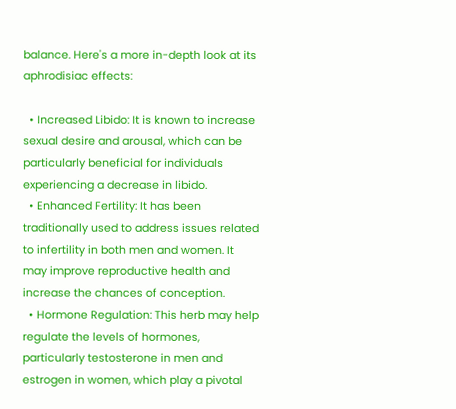balance. Here's a more in-depth look at its aphrodisiac effects:

  • Increased Libido: It is known to increase sexual desire and arousal, which can be particularly beneficial for individuals experiencing a decrease in libido.
  • Enhanced Fertility: It has been traditionally used to address issues related to infertility in both men and women. It may improve reproductive health and increase the chances of conception.
  • Hormone Regulation: This herb may help regulate the levels of hormones, particularly testosterone in men and estrogen in women, which play a pivotal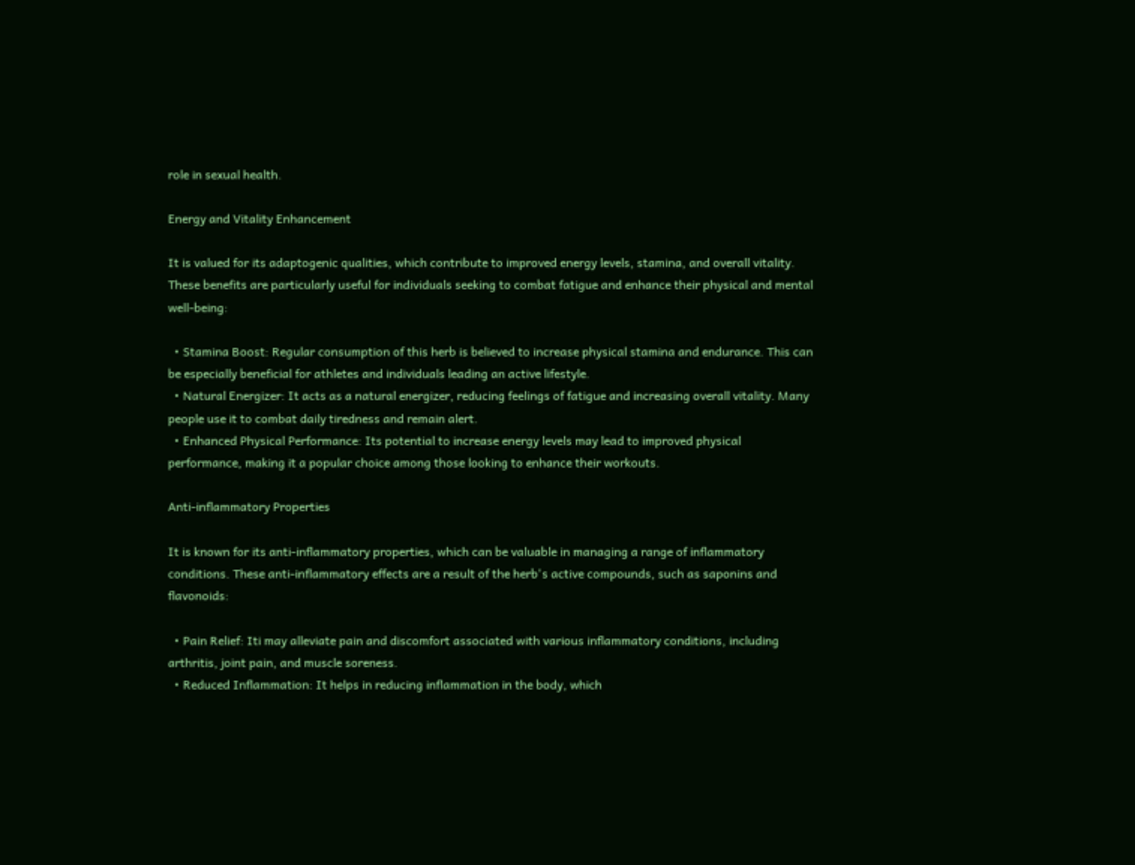role in sexual health.

Energy and Vitality Enhancement

It is valued for its adaptogenic qualities, which contribute to improved energy levels, stamina, and overall vitality. These benefits are particularly useful for individuals seeking to combat fatigue and enhance their physical and mental well-being:

  • Stamina Boost: Regular consumption of this herb is believed to increase physical stamina and endurance. This can be especially beneficial for athletes and individuals leading an active lifestyle.
  • Natural Energizer: It acts as a natural energizer, reducing feelings of fatigue and increasing overall vitality. Many people use it to combat daily tiredness and remain alert.
  • Enhanced Physical Performance: Its potential to increase energy levels may lead to improved physical performance, making it a popular choice among those looking to enhance their workouts.

Anti-inflammatory Properties

It is known for its anti-inflammatory properties, which can be valuable in managing a range of inflammatory conditions. These anti-inflammatory effects are a result of the herb's active compounds, such as saponins and flavonoids:

  • Pain Relief: Iti may alleviate pain and discomfort associated with various inflammatory conditions, including arthritis, joint pain, and muscle soreness.
  • Reduced Inflammation: It helps in reducing inflammation in the body, which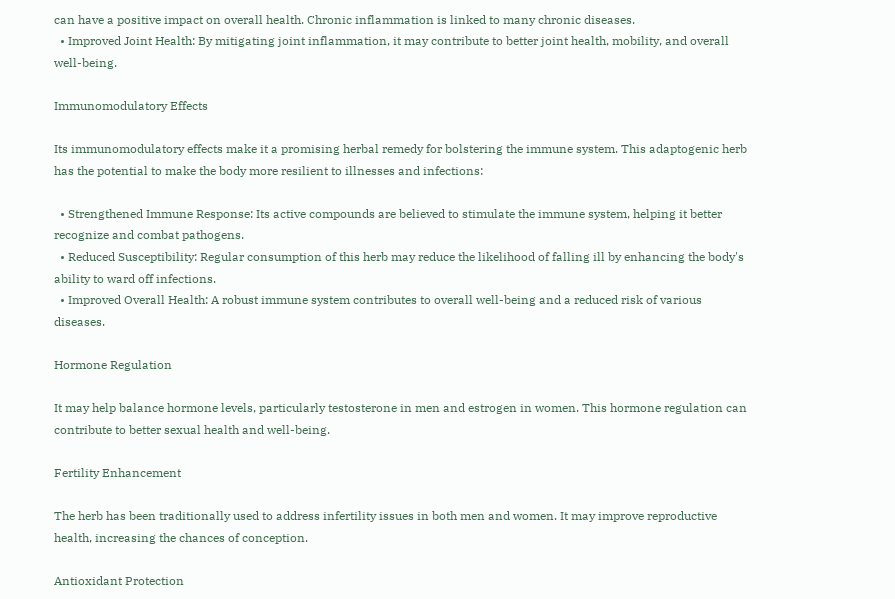can have a positive impact on overall health. Chronic inflammation is linked to many chronic diseases.
  • Improved Joint Health: By mitigating joint inflammation, it may contribute to better joint health, mobility, and overall well-being.

Immunomodulatory Effects

Its immunomodulatory effects make it a promising herbal remedy for bolstering the immune system. This adaptogenic herb has the potential to make the body more resilient to illnesses and infections:

  • Strengthened Immune Response: Its active compounds are believed to stimulate the immune system, helping it better recognize and combat pathogens.
  • Reduced Susceptibility: Regular consumption of this herb may reduce the likelihood of falling ill by enhancing the body's ability to ward off infections.
  • Improved Overall Health: A robust immune system contributes to overall well-being and a reduced risk of various diseases.

Hormone Regulation

It may help balance hormone levels, particularly testosterone in men and estrogen in women. This hormone regulation can contribute to better sexual health and well-being.

Fertility Enhancement

The herb has been traditionally used to address infertility issues in both men and women. It may improve reproductive health, increasing the chances of conception.

Antioxidant Protection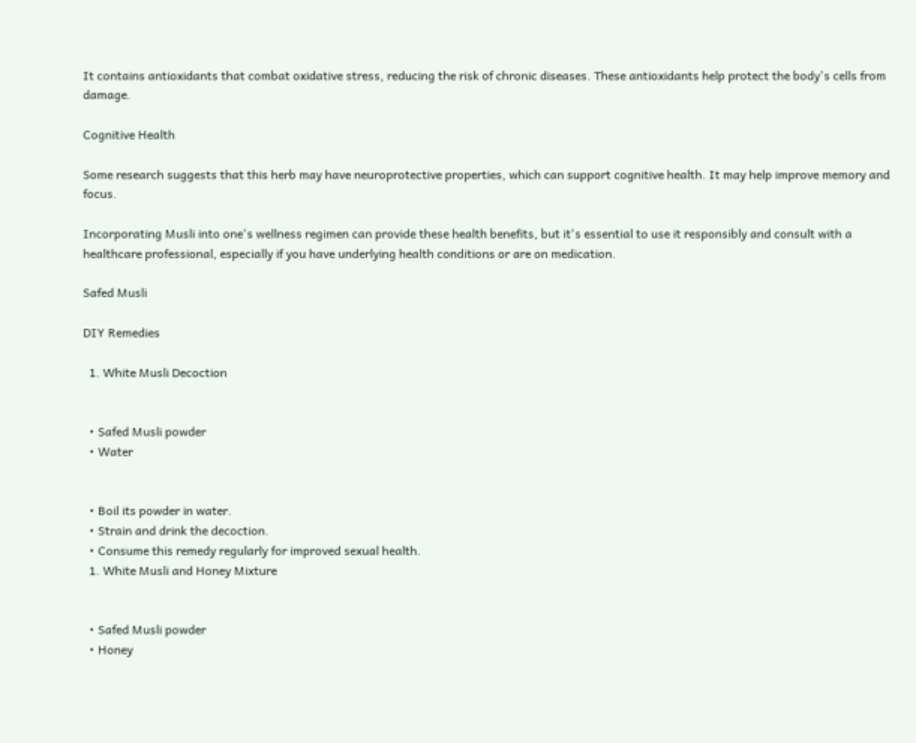It contains antioxidants that combat oxidative stress, reducing the risk of chronic diseases. These antioxidants help protect the body's cells from damage.

Cognitive Health

Some research suggests that this herb may have neuroprotective properties, which can support cognitive health. It may help improve memory and focus.

Incorporating Musli into one's wellness regimen can provide these health benefits, but it's essential to use it responsibly and consult with a healthcare professional, especially if you have underlying health conditions or are on medication.

Safed Musli

DIY Remedies

  1. White Musli Decoction


  • Safed Musli powder
  • Water


  • Boil its powder in water.
  • Strain and drink the decoction.
  • Consume this remedy regularly for improved sexual health.
  1. White Musli and Honey Mixture


  • Safed Musli powder
  • Honey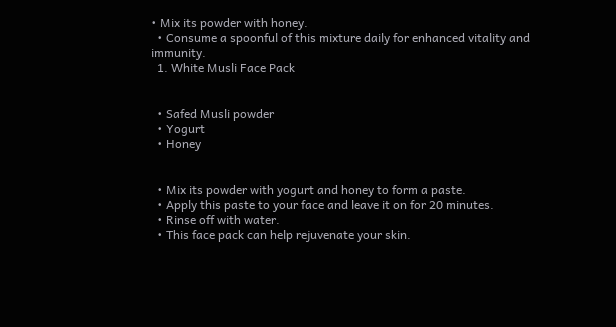• Mix its powder with honey.
  • Consume a spoonful of this mixture daily for enhanced vitality and immunity.
  1. White Musli Face Pack


  • Safed Musli powder
  • Yogurt
  • Honey


  • Mix its powder with yogurt and honey to form a paste.
  • Apply this paste to your face and leave it on for 20 minutes.
  • Rinse off with water.
  • This face pack can help rejuvenate your skin.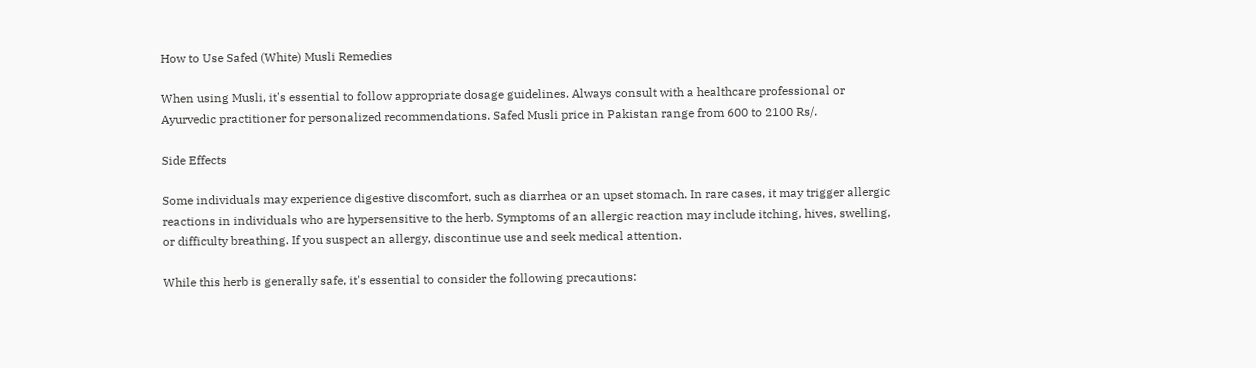How to Use Safed (White) Musli Remedies

When using Musli, it's essential to follow appropriate dosage guidelines. Always consult with a healthcare professional or Ayurvedic practitioner for personalized recommendations. Safed Musli price in Pakistan range from 600 to 2100 Rs/.

Side Effects

Some individuals may experience digestive discomfort, such as diarrhea or an upset stomach. In rare cases, it may trigger allergic reactions in individuals who are hypersensitive to the herb. Symptoms of an allergic reaction may include itching, hives, swelling, or difficulty breathing. If you suspect an allergy, discontinue use and seek medical attention.

While this herb is generally safe, it's essential to consider the following precautions: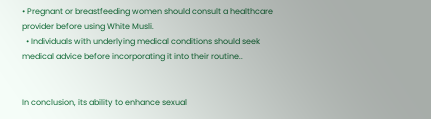• Pregnant or breastfeeding women should consult a healthcare provider before using White Musli.
  • Individuals with underlying medical conditions should seek medical advice before incorporating it into their routine..


In conclusion, its ability to enhance sexual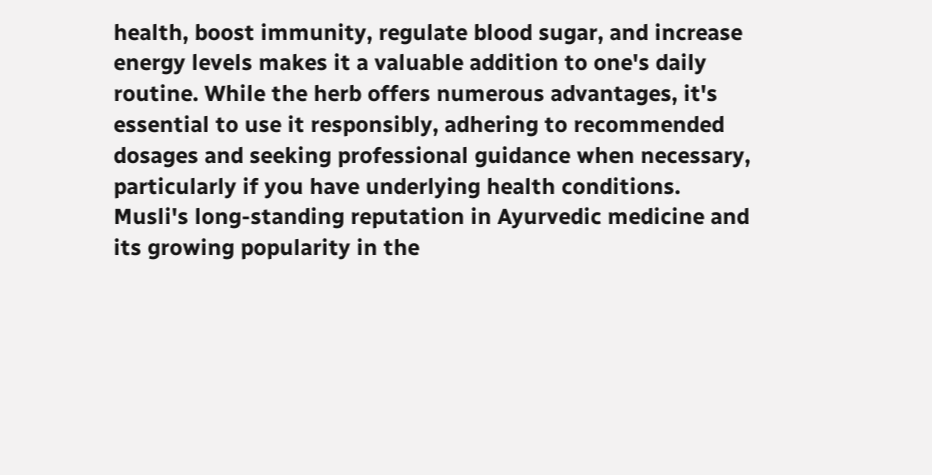health, boost immunity, regulate blood sugar, and increase energy levels makes it a valuable addition to one's daily routine. While the herb offers numerous advantages, it's essential to use it responsibly, adhering to recommended dosages and seeking professional guidance when necessary, particularly if you have underlying health conditions. Musli's long-standing reputation in Ayurvedic medicine and its growing popularity in the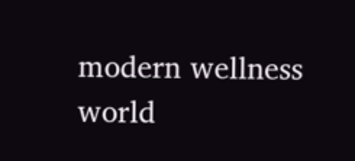modern wellness world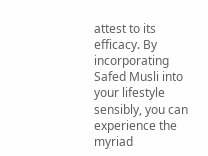attest to its efficacy. By incorporating Safed Musli into your lifestyle sensibly, you can experience the myriad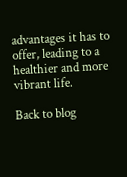advantages it has to offer, leading to a healthier and more vibrant life.

Back to blog